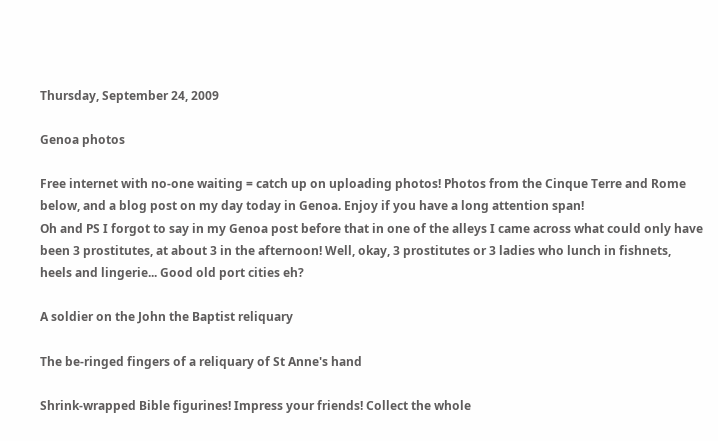Thursday, September 24, 2009

Genoa photos

Free internet with no-one waiting = catch up on uploading photos! Photos from the Cinque Terre and Rome below, and a blog post on my day today in Genoa. Enjoy if you have a long attention span!
Oh and PS I forgot to say in my Genoa post before that in one of the alleys I came across what could only have been 3 prostitutes, at about 3 in the afternoon! Well, okay, 3 prostitutes or 3 ladies who lunch in fishnets, heels and lingerie... Good old port cities eh?

A soldier on the John the Baptist reliquary

The be-ringed fingers of a reliquary of St Anne's hand

Shrink-wrapped Bible figurines! Impress your friends! Collect the whole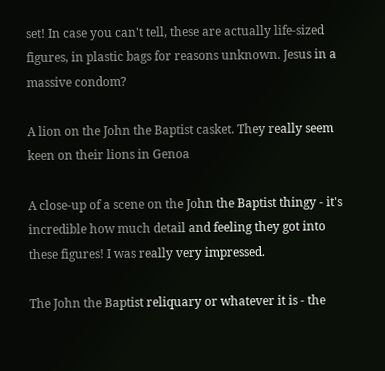set! In case you can't tell, these are actually life-sized figures, in plastic bags for reasons unknown. Jesus in a massive condom?

A lion on the John the Baptist casket. They really seem keen on their lions in Genoa

A close-up of a scene on the John the Baptist thingy - it's incredible how much detail and feeling they got into these figures! I was really very impressed.

The John the Baptist reliquary or whatever it is - the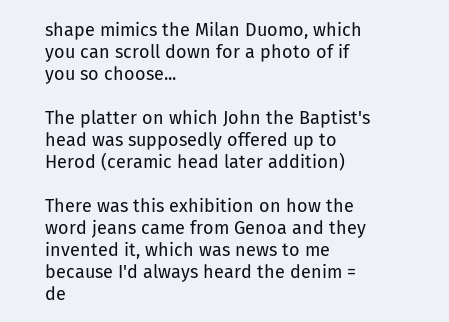shape mimics the Milan Duomo, which you can scroll down for a photo of if you so choose...

The platter on which John the Baptist's head was supposedly offered up to Herod (ceramic head later addition)

There was this exhibition on how the word jeans came from Genoa and they invented it, which was news to me because I'd always heard the denim = de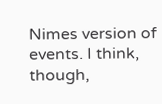Nimes version of events. I think, though,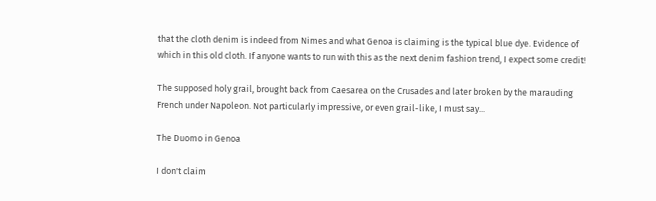that the cloth denim is indeed from Nimes and what Genoa is claiming is the typical blue dye. Evidence of which in this old cloth. If anyone wants to run with this as the next denim fashion trend, I expect some credit!

The supposed holy grail, brought back from Caesarea on the Crusades and later broken by the marauding French under Napoleon. Not particularly impressive, or even grail-like, I must say...

The Duomo in Genoa

I don't claim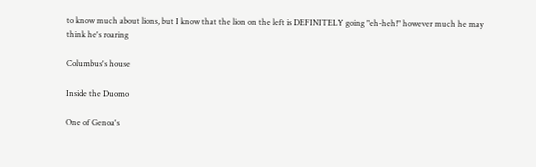to know much about lions, but I know that the lion on the left is DEFINITELY going "eh-heh!" however much he may think he's roaring

Columbus's house

Inside the Duomo

One of Genoa's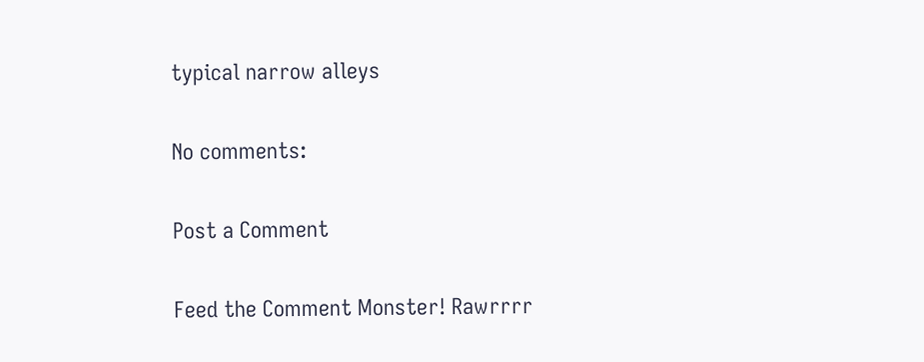typical narrow alleys

No comments:

Post a Comment

Feed the Comment Monster! Rawrrrr